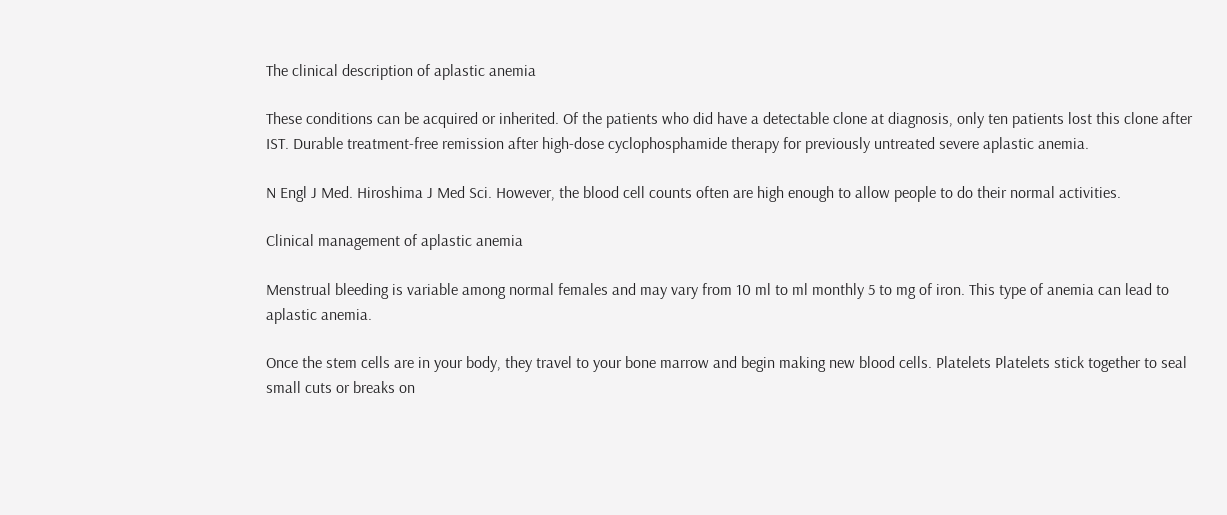The clinical description of aplastic anemia

These conditions can be acquired or inherited. Of the patients who did have a detectable clone at diagnosis, only ten patients lost this clone after IST. Durable treatment-free remission after high-dose cyclophosphamide therapy for previously untreated severe aplastic anemia.

N Engl J Med. Hiroshima J Med Sci. However, the blood cell counts often are high enough to allow people to do their normal activities.

Clinical management of aplastic anemia

Menstrual bleeding is variable among normal females and may vary from 10 ml to ml monthly 5 to mg of iron. This type of anemia can lead to aplastic anemia.

Once the stem cells are in your body, they travel to your bone marrow and begin making new blood cells. Platelets Platelets stick together to seal small cuts or breaks on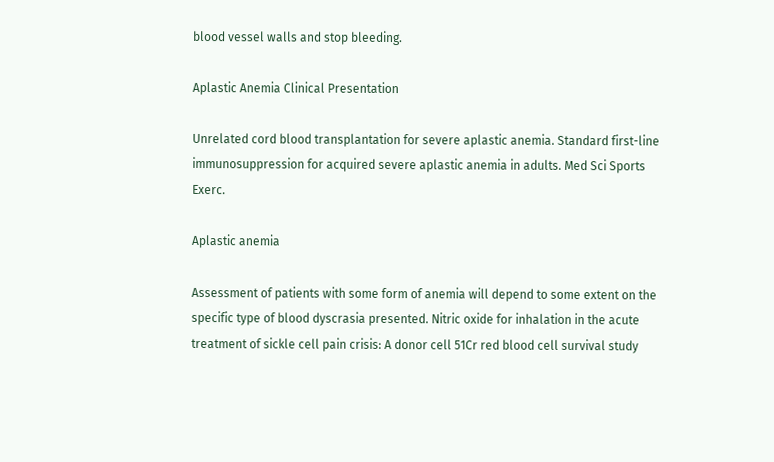blood vessel walls and stop bleeding.

Aplastic Anemia Clinical Presentation

Unrelated cord blood transplantation for severe aplastic anemia. Standard first-line immunosuppression for acquired severe aplastic anemia in adults. Med Sci Sports Exerc.

Aplastic anemia

Assessment of patients with some form of anemia will depend to some extent on the specific type of blood dyscrasia presented. Nitric oxide for inhalation in the acute treatment of sickle cell pain crisis: A donor cell 51Cr red blood cell survival study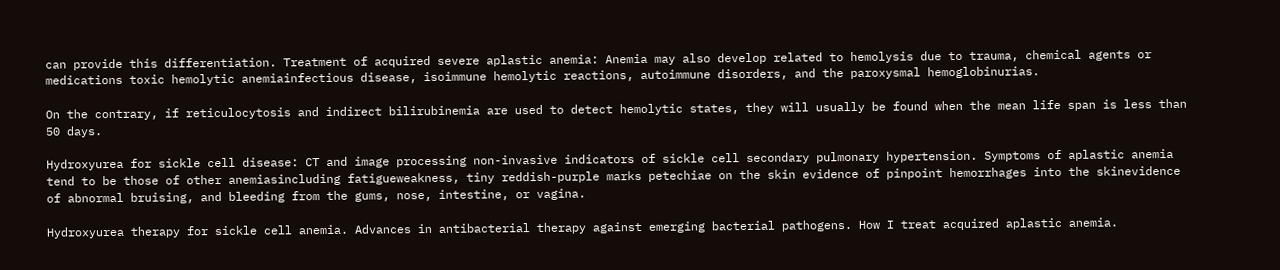can provide this differentiation. Treatment of acquired severe aplastic anemia: Anemia may also develop related to hemolysis due to trauma, chemical agents or medications toxic hemolytic anemiainfectious disease, isoimmune hemolytic reactions, autoimmune disorders, and the paroxysmal hemoglobinurias.

On the contrary, if reticulocytosis and indirect bilirubinemia are used to detect hemolytic states, they will usually be found when the mean life span is less than 50 days.

Hydroxyurea for sickle cell disease: CT and image processing non-invasive indicators of sickle cell secondary pulmonary hypertension. Symptoms of aplastic anemia tend to be those of other anemiasincluding fatigueweakness, tiny reddish-purple marks petechiae on the skin evidence of pinpoint hemorrhages into the skinevidence of abnormal bruising, and bleeding from the gums, nose, intestine, or vagina.

Hydroxyurea therapy for sickle cell anemia. Advances in antibacterial therapy against emerging bacterial pathogens. How I treat acquired aplastic anemia.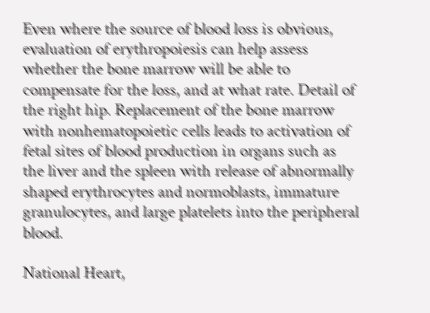Even where the source of blood loss is obvious, evaluation of erythropoiesis can help assess whether the bone marrow will be able to compensate for the loss, and at what rate. Detail of the right hip. Replacement of the bone marrow with nonhematopoietic cells leads to activation of fetal sites of blood production in organs such as the liver and the spleen with release of abnormally shaped erythrocytes and normoblasts, immature granulocytes, and large platelets into the peripheral blood.

National Heart,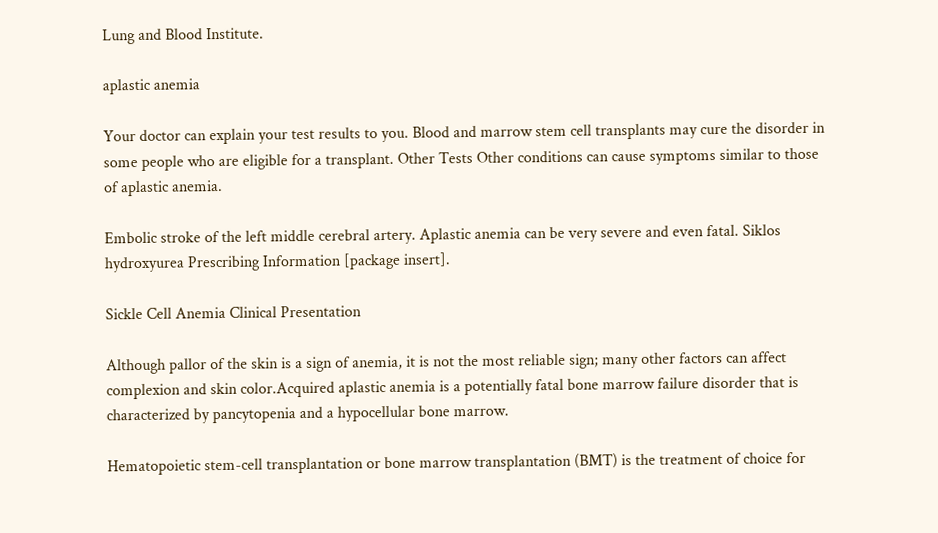Lung and Blood Institute.

aplastic anemia

Your doctor can explain your test results to you. Blood and marrow stem cell transplants may cure the disorder in some people who are eligible for a transplant. Other Tests Other conditions can cause symptoms similar to those of aplastic anemia.

Embolic stroke of the left middle cerebral artery. Aplastic anemia can be very severe and even fatal. Siklos hydroxyurea Prescribing Information [package insert].

Sickle Cell Anemia Clinical Presentation

Although pallor of the skin is a sign of anemia, it is not the most reliable sign; many other factors can affect complexion and skin color.Acquired aplastic anemia is a potentially fatal bone marrow failure disorder that is characterized by pancytopenia and a hypocellular bone marrow.

Hematopoietic stem-cell transplantation or bone marrow transplantation (BMT) is the treatment of choice for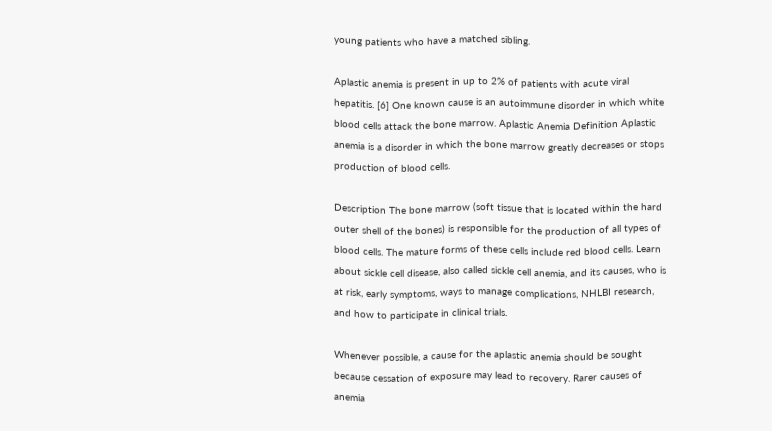young patients who have a matched sibling.

Aplastic anemia is present in up to 2% of patients with acute viral hepatitis. [6] One known cause is an autoimmune disorder in which white blood cells attack the bone marrow. Aplastic Anemia Definition Aplastic anemia is a disorder in which the bone marrow greatly decreases or stops production of blood cells.

Description The bone marrow (soft tissue that is located within the hard outer shell of the bones) is responsible for the production of all types of blood cells. The mature forms of these cells include red blood cells. Learn about sickle cell disease, also called sickle cell anemia, and its causes, who is at risk, early symptoms, ways to manage complications, NHLBI research, and how to participate in clinical trials.

Whenever possible, a cause for the aplastic anemia should be sought because cessation of exposure may lead to recovery. Rarer causes of anemia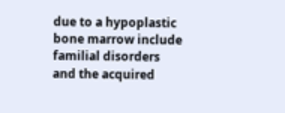due to a hypoplastic bone marrow include familial disorders and the acquired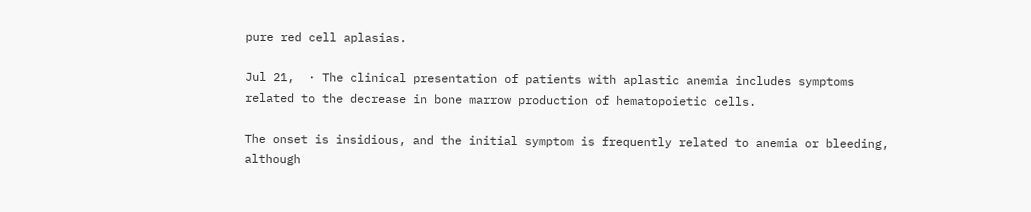pure red cell aplasias.

Jul 21,  · The clinical presentation of patients with aplastic anemia includes symptoms related to the decrease in bone marrow production of hematopoietic cells.

The onset is insidious, and the initial symptom is frequently related to anemia or bleeding, although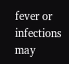fever or infections may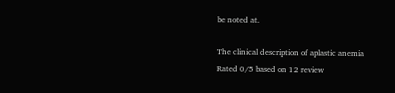be noted at.

The clinical description of aplastic anemia
Rated 0/5 based on 12 review